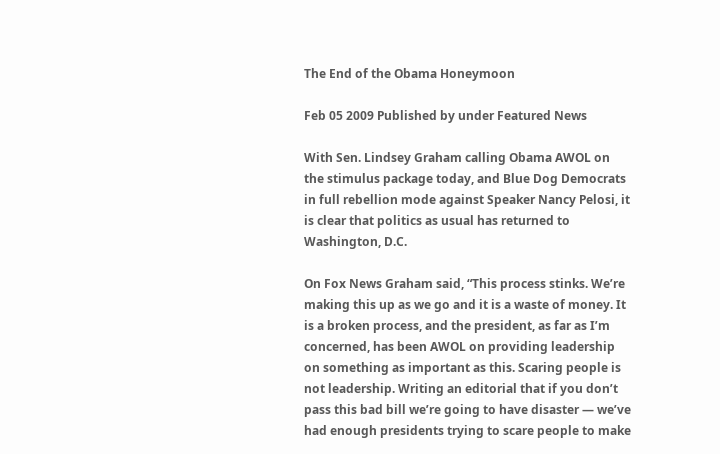The End of the Obama Honeymoon

Feb 05 2009 Published by under Featured News

With Sen. Lindsey Graham calling Obama AWOL on the stimulus package today, and Blue Dog Democrats in full rebellion mode against Speaker Nancy Pelosi, it is clear that politics as usual has returned to Washington, D.C.

On Fox News Graham said, “This process stinks. We’re making this up as we go and it is a waste of money. It is a broken process, and the president, as far as I’m concerned, has been AWOL on providing leadership on something as important as this. Scaring people is not leadership. Writing an editorial that if you don’t pass this bad bill we’re going to have disaster — we’ve had enough presidents trying to scare people to make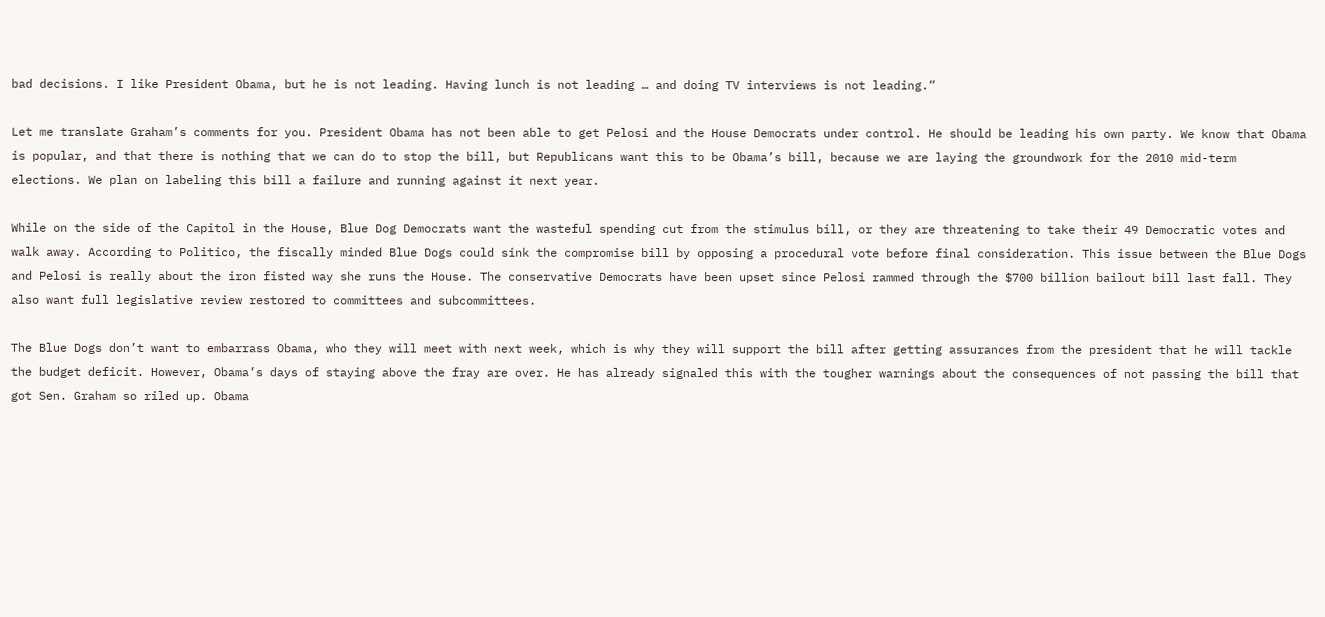bad decisions. I like President Obama, but he is not leading. Having lunch is not leading … and doing TV interviews is not leading.”

Let me translate Graham’s comments for you. President Obama has not been able to get Pelosi and the House Democrats under control. He should be leading his own party. We know that Obama is popular, and that there is nothing that we can do to stop the bill, but Republicans want this to be Obama’s bill, because we are laying the groundwork for the 2010 mid-term elections. We plan on labeling this bill a failure and running against it next year.

While on the side of the Capitol in the House, Blue Dog Democrats want the wasteful spending cut from the stimulus bill, or they are threatening to take their 49 Democratic votes and walk away. According to Politico, the fiscally minded Blue Dogs could sink the compromise bill by opposing a procedural vote before final consideration. This issue between the Blue Dogs and Pelosi is really about the iron fisted way she runs the House. The conservative Democrats have been upset since Pelosi rammed through the $700 billion bailout bill last fall. They also want full legislative review restored to committees and subcommittees.

The Blue Dogs don’t want to embarrass Obama, who they will meet with next week, which is why they will support the bill after getting assurances from the president that he will tackle the budget deficit. However, Obama’s days of staying above the fray are over. He has already signaled this with the tougher warnings about the consequences of not passing the bill that got Sen. Graham so riled up. Obama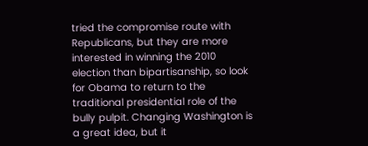tried the compromise route with Republicans, but they are more interested in winning the 2010 election than bipartisanship, so look for Obama to return to the traditional presidential role of the bully pulpit. Changing Washington is a great idea, but it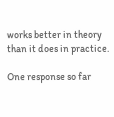works better in theory than it does in practice.

One response so far